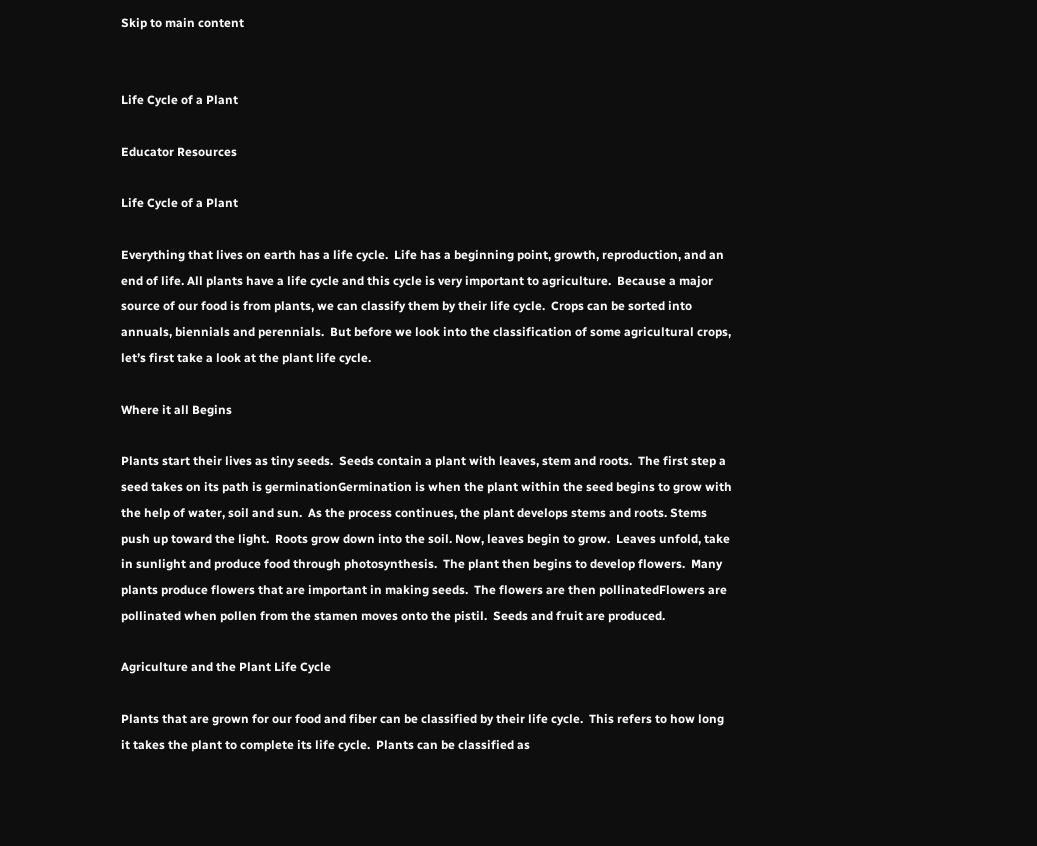Skip to main content


Life Cycle of a Plant

Educator Resources

Life Cycle of a Plant

Everything that lives on earth has a life cycle.  Life has a beginning point, growth, reproduction, and an end of life. All plants have a life cycle and this cycle is very important to agriculture.  Because a major source of our food is from plants, we can classify them by their life cycle.  Crops can be sorted into annuals, biennials and perennials.  But before we look into the classification of some agricultural crops, let’s first take a look at the plant life cycle.

Where it all Begins

Plants start their lives as tiny seeds.  Seeds contain a plant with leaves, stem and roots.  The first step a seed takes on its path is germinationGermination is when the plant within the seed begins to grow with the help of water, soil and sun.  As the process continues, the plant develops stems and roots. Stems push up toward the light.  Roots grow down into the soil. Now, leaves begin to grow.  Leaves unfold, take in sunlight and produce food through photosynthesis.  The plant then begins to develop flowers.  Many plants produce flowers that are important in making seeds.  The flowers are then pollinatedFlowers are pollinated when pollen from the stamen moves onto the pistil.  Seeds and fruit are produced.

Agriculture and the Plant Life Cycle

Plants that are grown for our food and fiber can be classified by their life cycle.  This refers to how long it takes the plant to complete its life cycle.  Plants can be classified as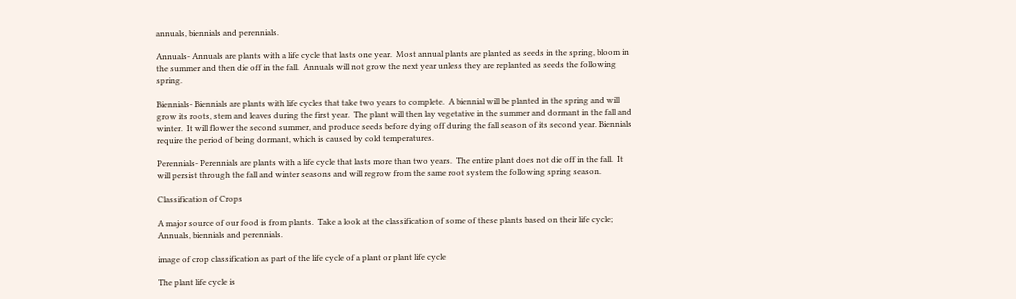annuals, biennials and perennials.

Annuals- Annuals are plants with a life cycle that lasts one year.  Most annual plants are planted as seeds in the spring, bloom in the summer and then die off in the fall.  Annuals will not grow the next year unless they are replanted as seeds the following spring.

Biennials- Biennials are plants with life cycles that take two years to complete.  A biennial will be planted in the spring and will grow its roots, stem and leaves during the first year.  The plant will then lay vegetative in the summer and dormant in the fall and winter.  It will flower the second summer, and produce seeds before dying off during the fall season of its second year. Biennials require the period of being dormant, which is caused by cold temperatures.

Perennials- Perennials are plants with a life cycle that lasts more than two years.  The entire plant does not die off in the fall.  It will persist through the fall and winter seasons and will regrow from the same root system the following spring season.

Classification of Crops

A major source of our food is from plants.  Take a look at the classification of some of these plants based on their life cycle; Annuals, biennials and perennials.

image of crop classification as part of the life cycle of a plant or plant life cycle

The plant life cycle is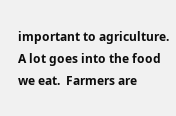important to agriculture.  A lot goes into the food we eat.  Farmers are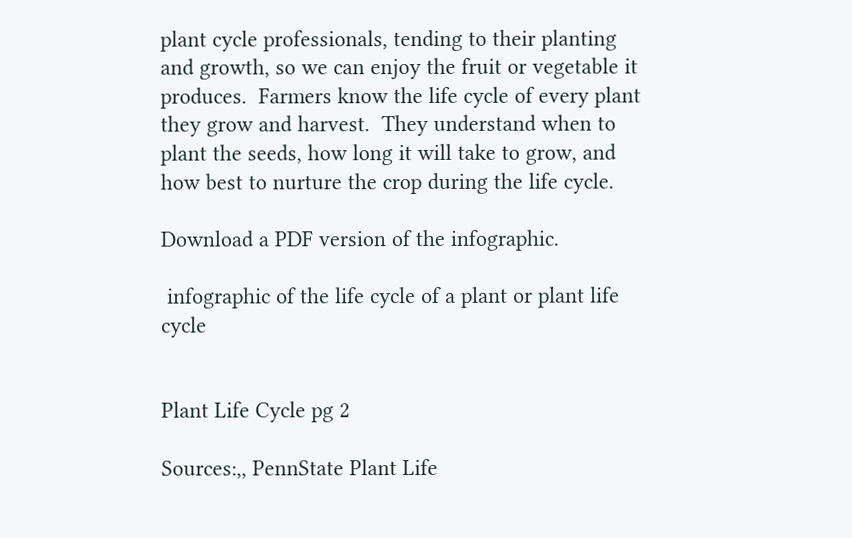plant cycle professionals, tending to their planting and growth, so we can enjoy the fruit or vegetable it produces.  Farmers know the life cycle of every plant they grow and harvest.  They understand when to plant the seeds, how long it will take to grow, and how best to nurture the crop during the life cycle.

Download a PDF version of the infographic.

 infographic of the life cycle of a plant or plant life cycle


Plant Life Cycle pg 2

Sources:,, PennState Plant Life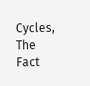Cycles, The Fact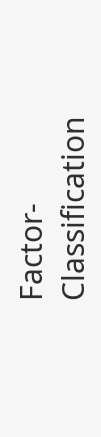Factor-Classification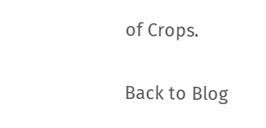of Crops.

Back to Blog